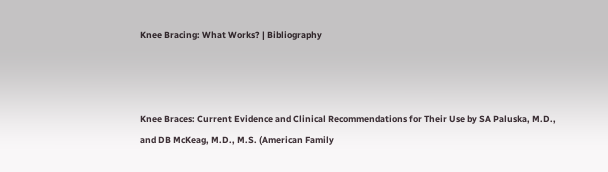Knee Bracing: What Works? | Bibliography



Knee Braces: Current Evidence and Clinical Recommendations for Their Use by SA Paluska, M.D., and DB McKeag, M.D., M.S. (American Family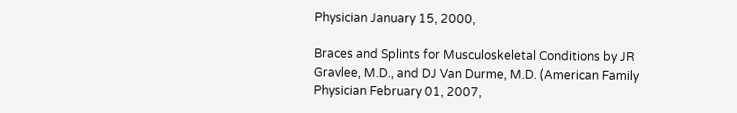Physician January 15, 2000,

Braces and Splints for Musculoskeletal Conditions by JR Gravlee, M.D., and DJ Van Durme, M.D. (American Family Physician February 01, 2007,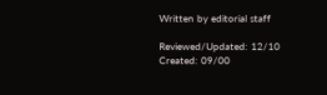Written by editorial staff

Reviewed/Updated: 12/10
Created: 09/00